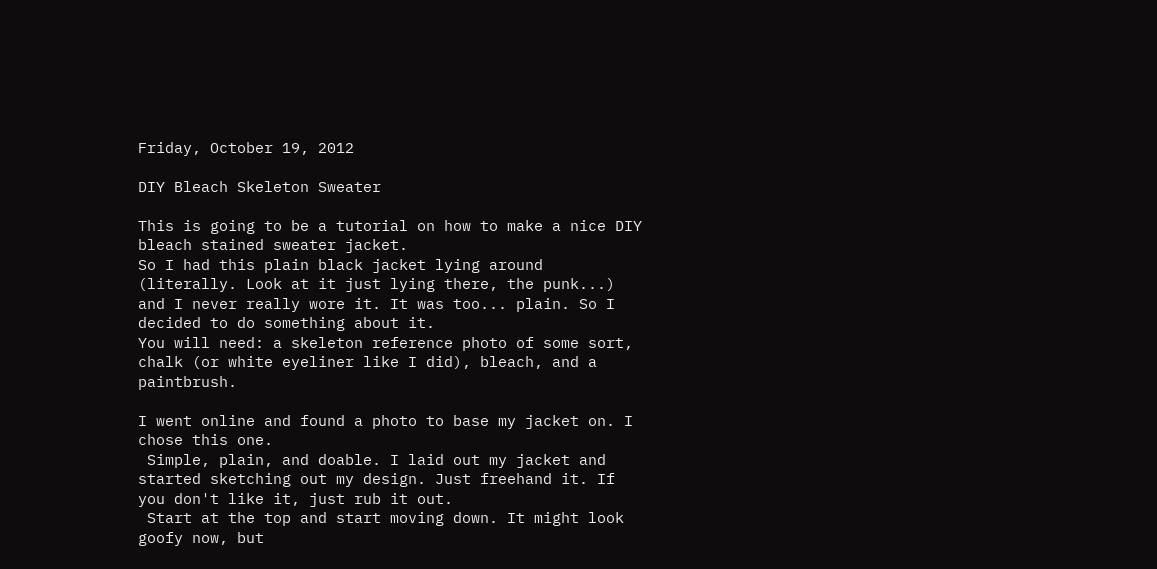Friday, October 19, 2012

DIY Bleach Skeleton Sweater

This is going to be a tutorial on how to make a nice DIY bleach stained sweater jacket.
So I had this plain black jacket lying around (literally. Look at it just lying there, the punk...) and I never really wore it. It was too... plain. So I decided to do something about it.
You will need: a skeleton reference photo of some sort, chalk (or white eyeliner like I did), bleach, and a paintbrush.

I went online and found a photo to base my jacket on. I chose this one.
 Simple, plain, and doable. I laid out my jacket and started sketching out my design. Just freehand it. If you don't like it, just rub it out.
 Start at the top and start moving down. It might look goofy now, but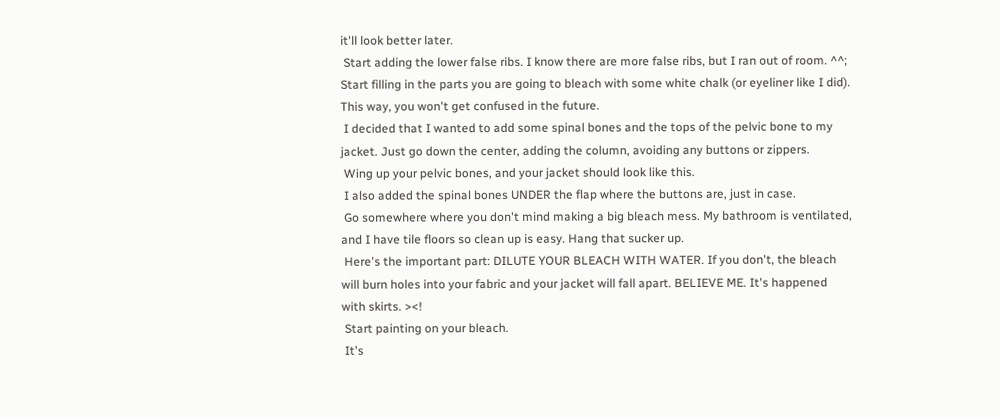it'll look better later.
 Start adding the lower false ribs. I know there are more false ribs, but I ran out of room. ^^;
Start filling in the parts you are going to bleach with some white chalk (or eyeliner like I did). This way, you won't get confused in the future.
 I decided that I wanted to add some spinal bones and the tops of the pelvic bone to my jacket. Just go down the center, adding the column, avoiding any buttons or zippers.
 Wing up your pelvic bones, and your jacket should look like this.
 I also added the spinal bones UNDER the flap where the buttons are, just in case.
 Go somewhere where you don't mind making a big bleach mess. My bathroom is ventilated, and I have tile floors so clean up is easy. Hang that sucker up.
 Here's the important part: DILUTE YOUR BLEACH WITH WATER. If you don't, the bleach will burn holes into your fabric and your jacket will fall apart. BELIEVE ME. It's happened with skirts. ><!
 Start painting on your bleach.
 It's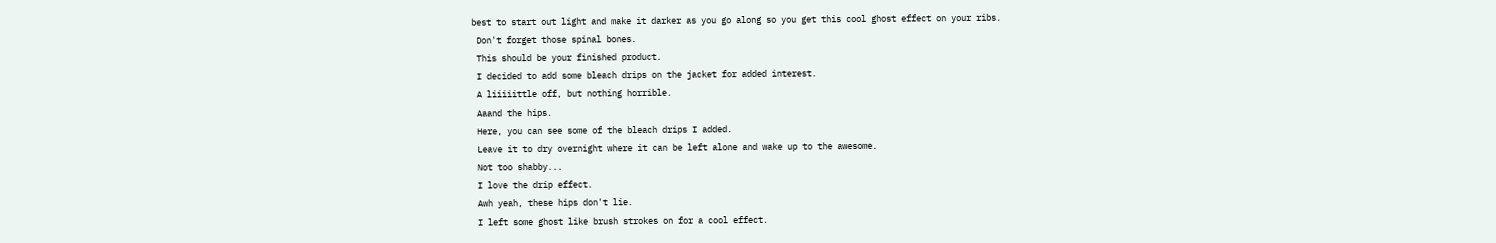best to start out light and make it darker as you go along so you get this cool ghost effect on your ribs.
 Don't forget those spinal bones.
 This should be your finished product.
 I decided to add some bleach drips on the jacket for added interest.
 A liiiiittle off, but nothing horrible.
 Aaand the hips.
 Here, you can see some of the bleach drips I added.
 Leave it to dry overnight where it can be left alone and wake up to the awesome.
 Not too shabby...
 I love the drip effect.
 Awh yeah, these hips don't lie.
 I left some ghost like brush strokes on for a cool effect.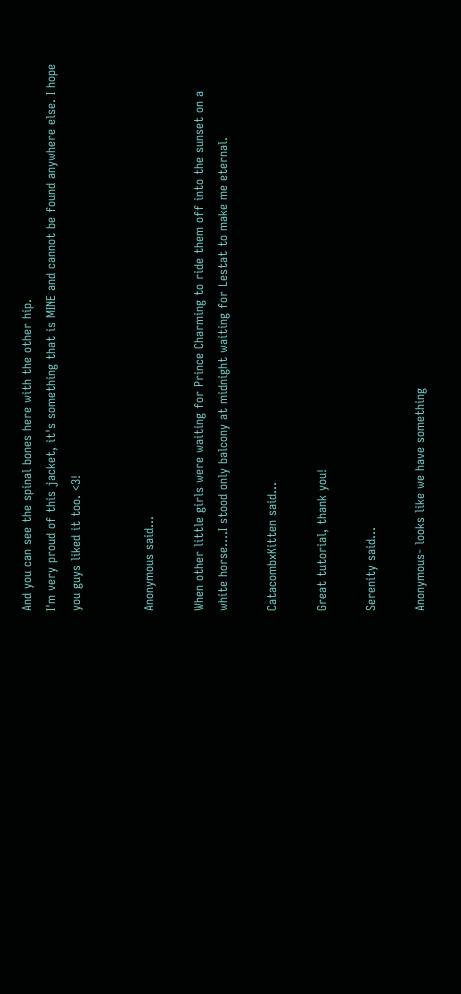And you can see the spinal bones here with the other hip.
I'm very proud of this jacket, it's something that is MINE and cannot be found anywhere else. I hope you guys liked it too. <3!


Anonymous said...

When other little girls were waiting for Prince Charming to ride them off into the sunset on a white horse....I stood only balcony at midnight waiting for Lestat to make me eternal.

CatacombxKitten said...

Great tutorial, thank you!

Serenity said...

Anonymous- looks like we have something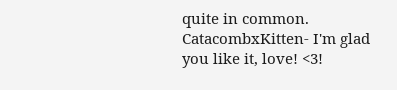quite in common.
CatacombxKitten- I'm glad you like it, love! <3!